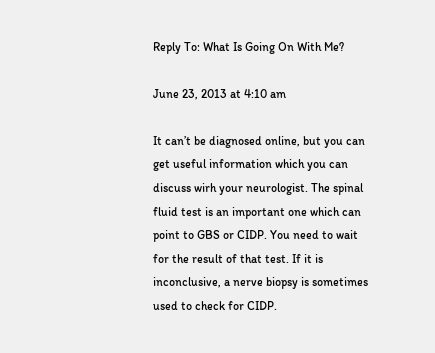Reply To: What Is Going On With Me?

June 23, 2013 at 4:10 am

It can’t be diagnosed online, but you can get useful information which you can discuss wirh your neurologist. The spinal fluid test is an important one which can point to GBS or CIDP. You need to wait for the result of that test. If it is inconclusive, a nerve biopsy is sometimes used to check for CIDP.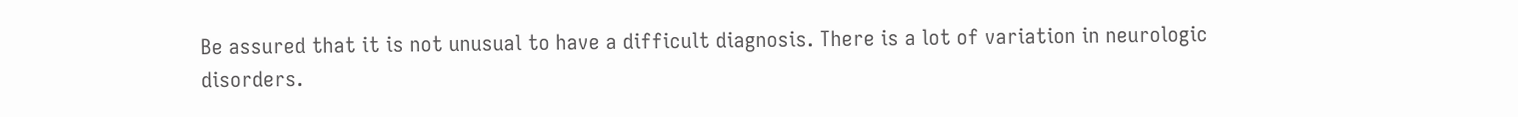Be assured that it is not unusual to have a difficult diagnosis. There is a lot of variation in neurologic disorders.